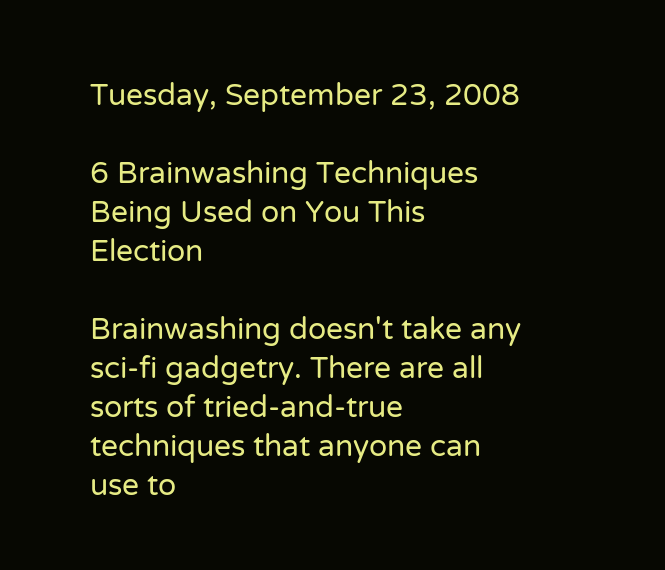Tuesday, September 23, 2008

6 Brainwashing Techniques Being Used on You This Election

Brainwashing doesn't take any sci-fi gadgetry. There are all sorts of tried-and-true techniques that anyone can use to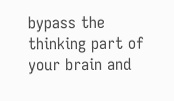bypass the thinking part of your brain and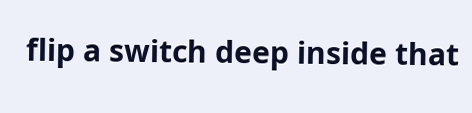flip a switch deep inside that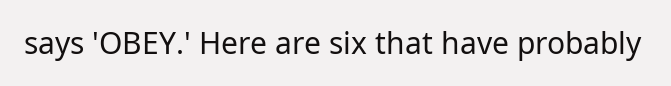says 'OBEY.' Here are six that have probably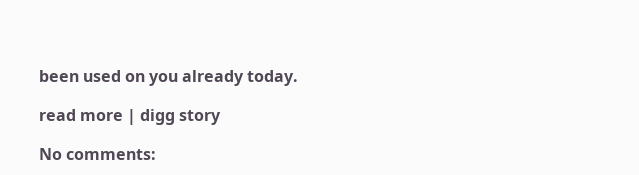been used on you already today.

read more | digg story

No comments: